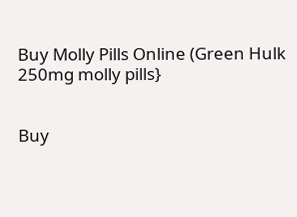Buy Molly Pills Online (Green Hulk 250mg molly pills}


Buy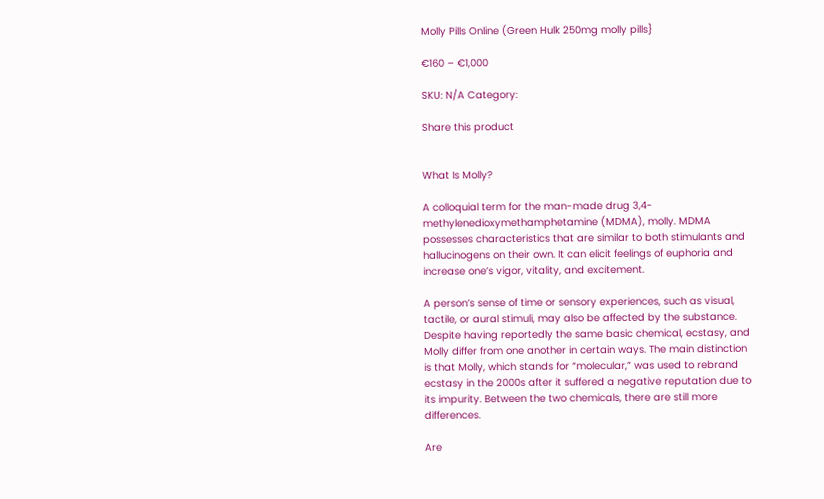Molly Pills Online (Green Hulk 250mg molly pills}

€160 – €1,000

SKU: N/A Category:

Share this product


What Is Molly?

A colloquial term for the man-made drug 3,4-methylenedioxymethamphetamine (MDMA), molly. MDMA possesses characteristics that are similar to both stimulants and hallucinogens on their own. It can elicit feelings of euphoria and increase one’s vigor, vitality, and excitement.

A person’s sense of time or sensory experiences, such as visual, tactile, or aural stimuli, may also be affected by the substance. Despite having reportedly the same basic chemical, ecstasy, and Molly differ from one another in certain ways. The main distinction is that Molly, which stands for “molecular,” was used to rebrand ecstasy in the 2000s after it suffered a negative reputation due to its impurity. Between the two chemicals, there are still more differences.

Are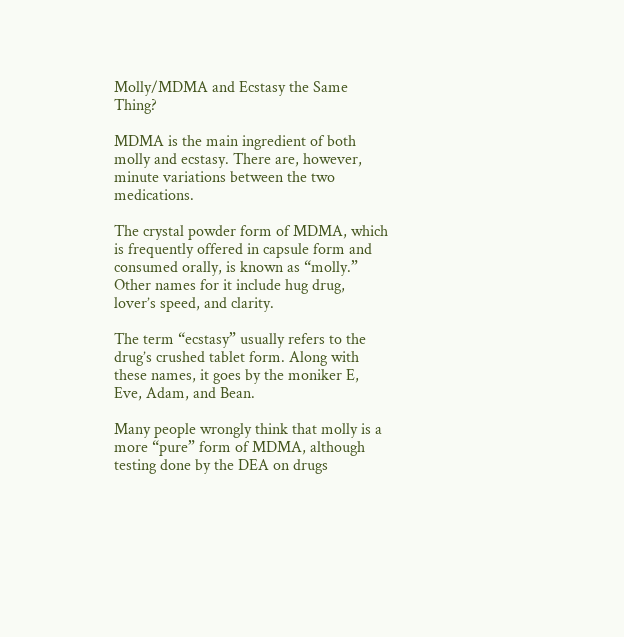Molly/MDMA and Ecstasy the Same Thing?

MDMA is the main ingredient of both molly and ecstasy. There are, however, minute variations between the two medications.

The crystal powder form of MDMA, which is frequently offered in capsule form and consumed orally, is known as “molly.” Other names for it include hug drug, lover’s speed, and clarity.

The term “ecstasy” usually refers to the drug’s crushed tablet form. Along with these names, it goes by the moniker E, Eve, Adam, and Bean.

Many people wrongly think that molly is a more “pure” form of MDMA, although testing done by the DEA on drugs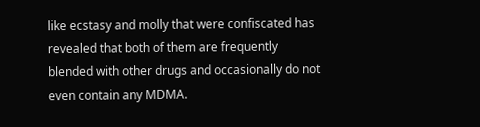like ecstasy and molly that were confiscated has revealed that both of them are frequently blended with other drugs and occasionally do not even contain any MDMA.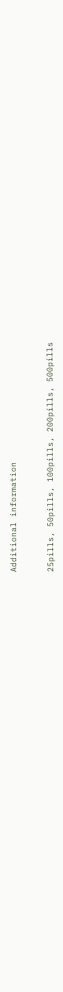Additional information


25pills, 50pills, 100pills, 200pills, 500pills